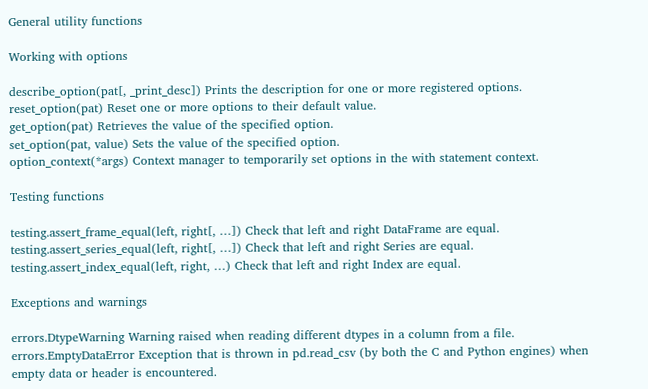General utility functions

Working with options

describe_option(pat[, _print_desc]) Prints the description for one or more registered options.
reset_option(pat) Reset one or more options to their default value.
get_option(pat) Retrieves the value of the specified option.
set_option(pat, value) Sets the value of the specified option.
option_context(*args) Context manager to temporarily set options in the with statement context.

Testing functions

testing.assert_frame_equal(left, right[, …]) Check that left and right DataFrame are equal.
testing.assert_series_equal(left, right[, …]) Check that left and right Series are equal.
testing.assert_index_equal(left, right, …) Check that left and right Index are equal.

Exceptions and warnings

errors.DtypeWarning Warning raised when reading different dtypes in a column from a file.
errors.EmptyDataError Exception that is thrown in pd.read_csv (by both the C and Python engines) when empty data or header is encountered.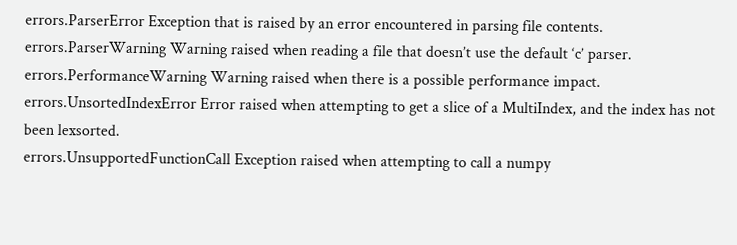errors.ParserError Exception that is raised by an error encountered in parsing file contents.
errors.ParserWarning Warning raised when reading a file that doesn’t use the default ‘c’ parser.
errors.PerformanceWarning Warning raised when there is a possible performance impact.
errors.UnsortedIndexError Error raised when attempting to get a slice of a MultiIndex, and the index has not been lexsorted.
errors.UnsupportedFunctionCall Exception raised when attempting to call a numpy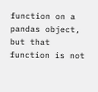function on a pandas object, but that function is not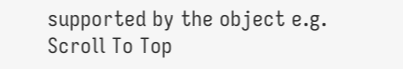supported by the object e.g.
Scroll To Top